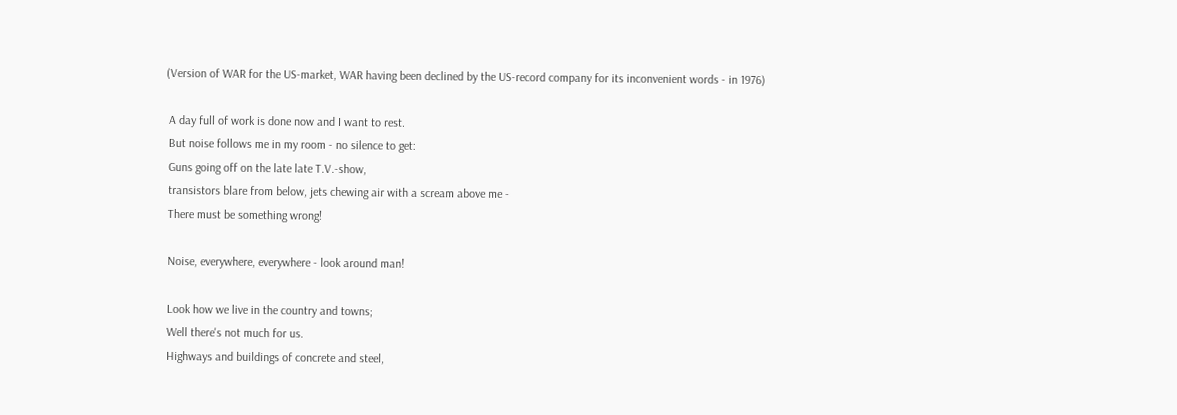(Version of WAR for the US-market, WAR having been declined by the US-record company for its inconvenient words - in 1976)

 A day full of work is done now and I want to rest.
 But noise follows me in my room - no silence to get:
 Guns going off on the late late T.V.-show,
 transistors blare from below, jets chewing air with a scream above me -
 There must be something wrong!

 Noise, everywhere, everywhere - look around man!

 Look how we live in the country and towns;
 Well there's not much for us.
 Highways and buildings of concrete and steel,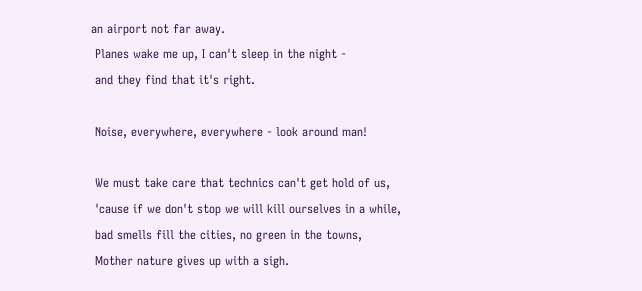an airport not far away.
 Planes wake me up, I can't sleep in the night -
 and they find that it's right.

 Noise, everywhere, everywhere - look around man!

 We must take care that technics can't get hold of us,
 'cause if we don't stop we will kill ourselves in a while,
 bad smells fill the cities, no green in the towns,
 Mother nature gives up with a sigh.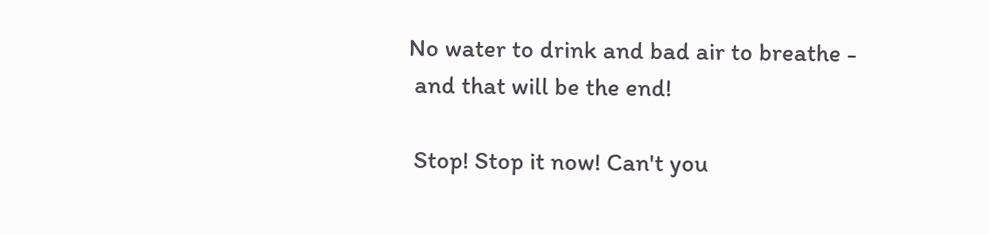No water to drink and bad air to breathe -
 and that will be the end!

 Stop! Stop it now! Can't you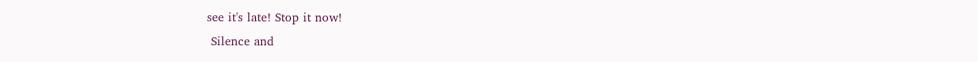see it's late! Stop it now!
 Silence and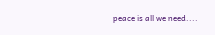peace is all we need....